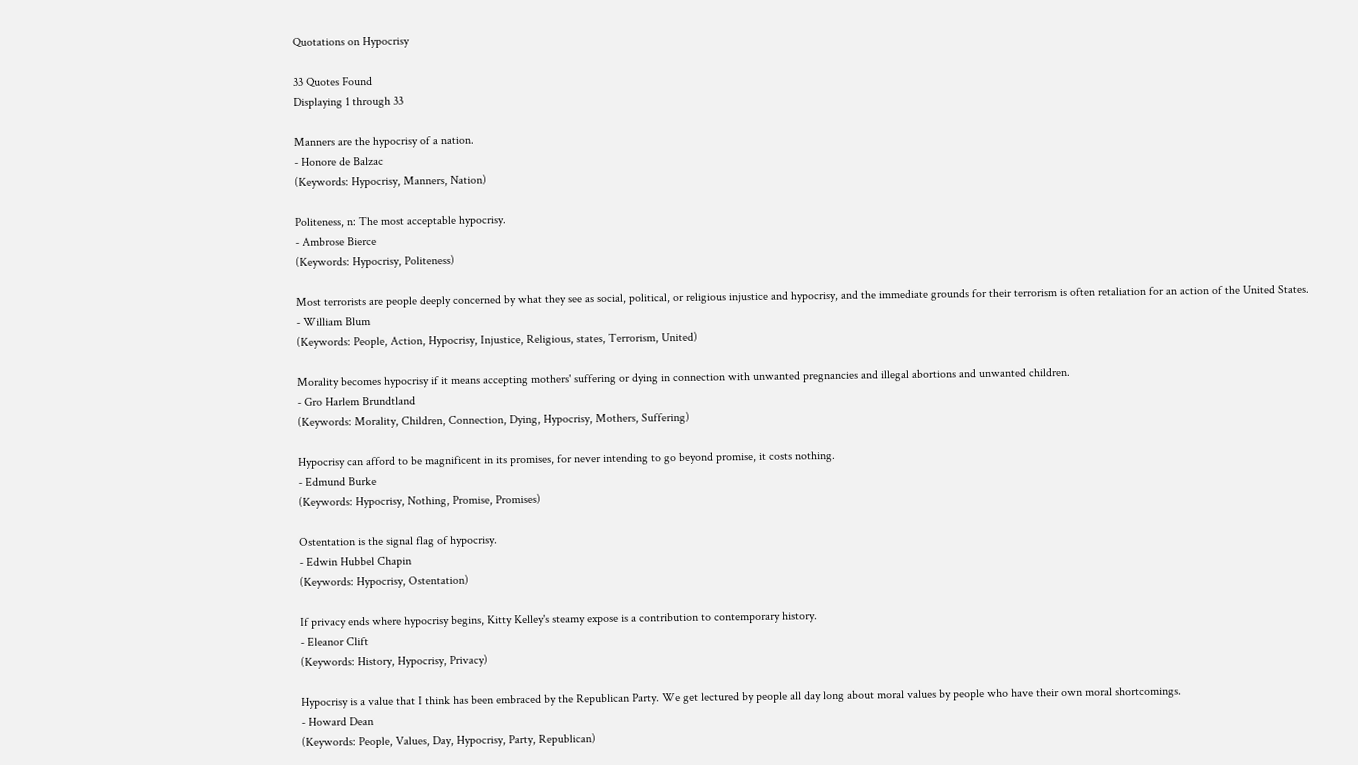Quotations on Hypocrisy

33 Quotes Found
Displaying 1 through 33

Manners are the hypocrisy of a nation.
- Honore de Balzac
(Keywords: Hypocrisy, Manners, Nation)

Politeness, n: The most acceptable hypocrisy.
- Ambrose Bierce
(Keywords: Hypocrisy, Politeness)

Most terrorists are people deeply concerned by what they see as social, political, or religious injustice and hypocrisy, and the immediate grounds for their terrorism is often retaliation for an action of the United States.
- William Blum
(Keywords: People, Action, Hypocrisy, Injustice, Religious, states, Terrorism, United)

Morality becomes hypocrisy if it means accepting mothers' suffering or dying in connection with unwanted pregnancies and illegal abortions and unwanted children.
- Gro Harlem Brundtland
(Keywords: Morality, Children, Connection, Dying, Hypocrisy, Mothers, Suffering)

Hypocrisy can afford to be magnificent in its promises, for never intending to go beyond promise, it costs nothing.
- Edmund Burke
(Keywords: Hypocrisy, Nothing, Promise, Promises)

Ostentation is the signal flag of hypocrisy.
- Edwin Hubbel Chapin
(Keywords: Hypocrisy, Ostentation)

If privacy ends where hypocrisy begins, Kitty Kelley's steamy expose is a contribution to contemporary history.
- Eleanor Clift
(Keywords: History, Hypocrisy, Privacy)

Hypocrisy is a value that I think has been embraced by the Republican Party. We get lectured by people all day long about moral values by people who have their own moral shortcomings.
- Howard Dean
(Keywords: People, Values, Day, Hypocrisy, Party, Republican)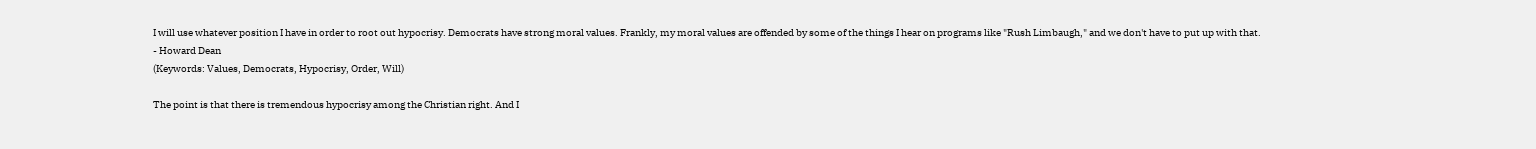I will use whatever position I have in order to root out hypocrisy. Democrats have strong moral values. Frankly, my moral values are offended by some of the things I hear on programs like "Rush Limbaugh," and we don't have to put up with that.
- Howard Dean
(Keywords: Values, Democrats, Hypocrisy, Order, Will)

The point is that there is tremendous hypocrisy among the Christian right. And I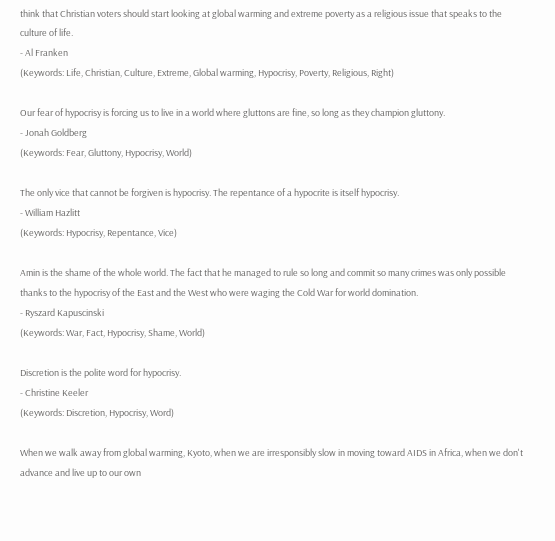think that Christian voters should start looking at global warming and extreme poverty as a religious issue that speaks to the culture of life.
- Al Franken
(Keywords: Life, Christian, Culture, Extreme, Global warming, Hypocrisy, Poverty, Religious, Right)

Our fear of hypocrisy is forcing us to live in a world where gluttons are fine, so long as they champion gluttony.
- Jonah Goldberg
(Keywords: Fear, Gluttony, Hypocrisy, World)

The only vice that cannot be forgiven is hypocrisy. The repentance of a hypocrite is itself hypocrisy.
- William Hazlitt
(Keywords: Hypocrisy, Repentance, Vice)

Amin is the shame of the whole world. The fact that he managed to rule so long and commit so many crimes was only possible thanks to the hypocrisy of the East and the West who were waging the Cold War for world domination.
- Ryszard Kapuscinski
(Keywords: War, Fact, Hypocrisy, Shame, World)

Discretion is the polite word for hypocrisy.
- Christine Keeler
(Keywords: Discretion, Hypocrisy, Word)

When we walk away from global warming, Kyoto, when we are irresponsibly slow in moving toward AIDS in Africa, when we don't advance and live up to our own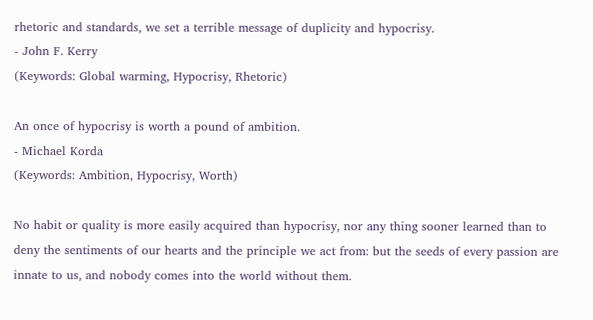rhetoric and standards, we set a terrible message of duplicity and hypocrisy.
- John F. Kerry
(Keywords: Global warming, Hypocrisy, Rhetoric)

An once of hypocrisy is worth a pound of ambition.
- Michael Korda
(Keywords: Ambition, Hypocrisy, Worth)

No habit or quality is more easily acquired than hypocrisy, nor any thing sooner learned than to deny the sentiments of our hearts and the principle we act from: but the seeds of every passion are innate to us, and nobody comes into the world without them.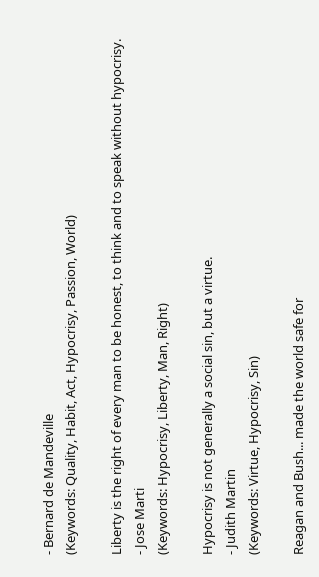- Bernard de Mandeville
(Keywords: Quality, Habit, Act, Hypocrisy, Passion, World)

Liberty is the right of every man to be honest, to think and to speak without hypocrisy.
- Jose Marti
(Keywords: Hypocrisy, Liberty, Man, Right)

Hypocrisy is not generally a social sin, but a virtue.
- Judith Martin
(Keywords: Virtue, Hypocrisy, Sin)

Reagan and Bush... made the world safe for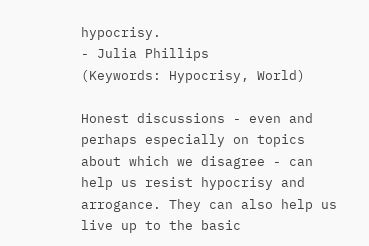hypocrisy.
- Julia Phillips
(Keywords: Hypocrisy, World)

Honest discussions - even and perhaps especially on topics about which we disagree - can help us resist hypocrisy and arrogance. They can also help us live up to the basic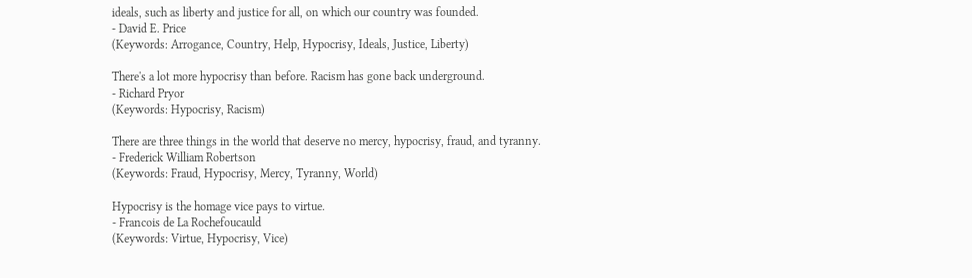ideals, such as liberty and justice for all, on which our country was founded.
- David E. Price
(Keywords: Arrogance, Country, Help, Hypocrisy, Ideals, Justice, Liberty)

There's a lot more hypocrisy than before. Racism has gone back underground.
- Richard Pryor
(Keywords: Hypocrisy, Racism)

There are three things in the world that deserve no mercy, hypocrisy, fraud, and tyranny.
- Frederick William Robertson
(Keywords: Fraud, Hypocrisy, Mercy, Tyranny, World)

Hypocrisy is the homage vice pays to virtue.
- Francois de La Rochefoucauld
(Keywords: Virtue, Hypocrisy, Vice)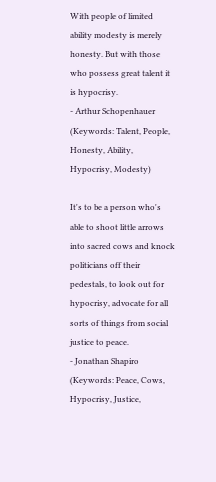With people of limited ability modesty is merely honesty. But with those who possess great talent it is hypocrisy.
- Arthur Schopenhauer
(Keywords: Talent, People, Honesty, Ability, Hypocrisy, Modesty)

It's to be a person who's able to shoot little arrows into sacred cows and knock politicians off their pedestals, to look out for hypocrisy, advocate for all sorts of things from social justice to peace.
- Jonathan Shapiro
(Keywords: Peace, Cows, Hypocrisy, Justice,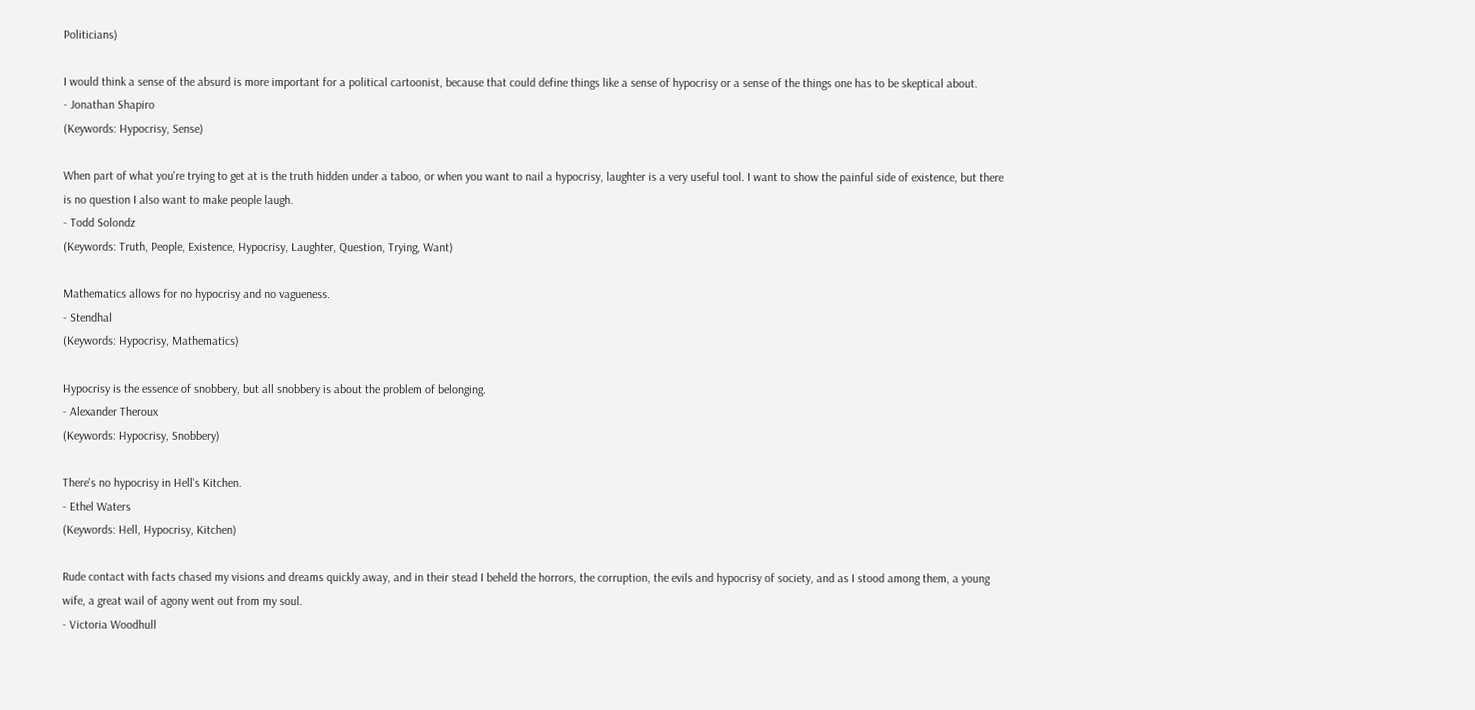Politicians)

I would think a sense of the absurd is more important for a political cartoonist, because that could define things like a sense of hypocrisy or a sense of the things one has to be skeptical about.
- Jonathan Shapiro
(Keywords: Hypocrisy, Sense)

When part of what you're trying to get at is the truth hidden under a taboo, or when you want to nail a hypocrisy, laughter is a very useful tool. I want to show the painful side of existence, but there is no question I also want to make people laugh.
- Todd Solondz
(Keywords: Truth, People, Existence, Hypocrisy, Laughter, Question, Trying, Want)

Mathematics allows for no hypocrisy and no vagueness.
- Stendhal
(Keywords: Hypocrisy, Mathematics)

Hypocrisy is the essence of snobbery, but all snobbery is about the problem of belonging.
- Alexander Theroux
(Keywords: Hypocrisy, Snobbery)

There's no hypocrisy in Hell's Kitchen.
- Ethel Waters
(Keywords: Hell, Hypocrisy, Kitchen)

Rude contact with facts chased my visions and dreams quickly away, and in their stead I beheld the horrors, the corruption, the evils and hypocrisy of society, and as I stood among them, a young wife, a great wail of agony went out from my soul.
- Victoria Woodhull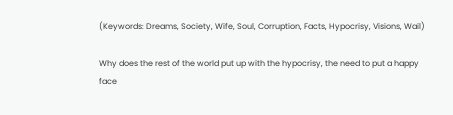(Keywords: Dreams, Society, Wife, Soul, Corruption, Facts, Hypocrisy, Visions, Wail)

Why does the rest of the world put up with the hypocrisy, the need to put a happy face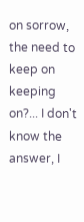on sorrow, the need to keep on keeping on?... I don't know the answer, I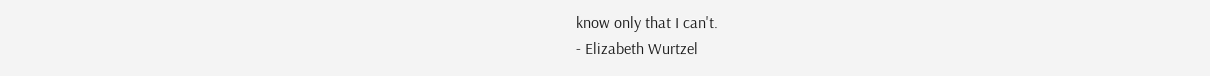know only that I can't.
- Elizabeth Wurtzel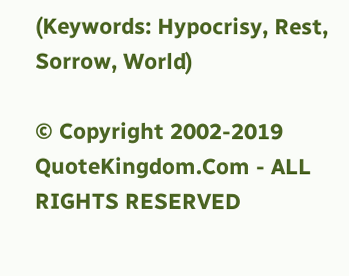(Keywords: Hypocrisy, Rest, Sorrow, World)

© Copyright 2002-2019 QuoteKingdom.Com - ALL RIGHTS RESERVED